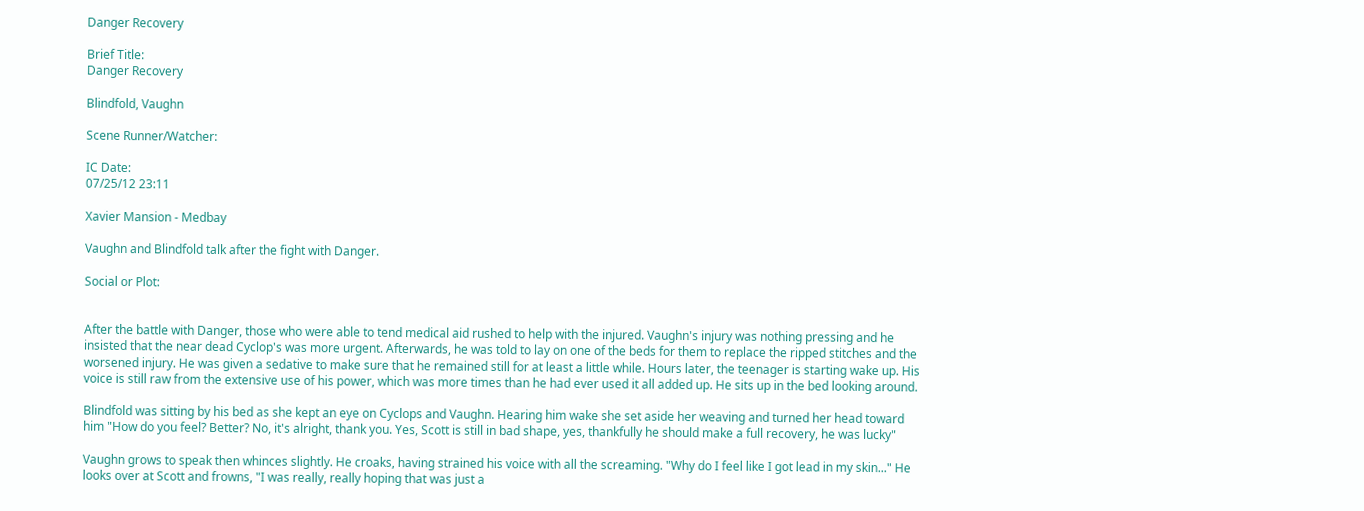Danger Recovery

Brief Title:
Danger Recovery

Blindfold, Vaughn

Scene Runner/Watcher:

IC Date:
07/25/12 23:11

Xavier Mansion - Medbay

Vaughn and Blindfold talk after the fight with Danger.

Social or Plot:


After the battle with Danger, those who were able to tend medical aid rushed to help with the injured. Vaughn's injury was nothing pressing and he insisted that the near dead Cyclop's was more urgent. Afterwards, he was told to lay on one of the beds for them to replace the ripped stitches and the worsened injury. He was given a sedative to make sure that he remained still for at least a little while. Hours later, the teenager is starting wake up. His voice is still raw from the extensive use of his power, which was more times than he had ever used it all added up. He sits up in the bed looking around.

Blindfold was sitting by his bed as she kept an eye on Cyclops and Vaughn. Hearing him wake she set aside her weaving and turned her head toward him "How do you feel? Better? No, it's alright, thank you. Yes, Scott is still in bad shape, yes, thankfully he should make a full recovery, he was lucky"

Vaughn grows to speak then whinces slightly. He croaks, having strained his voice with all the screaming. "Why do I feel like I got lead in my skin..." He looks over at Scott and frowns, "I was really, really hoping that was just a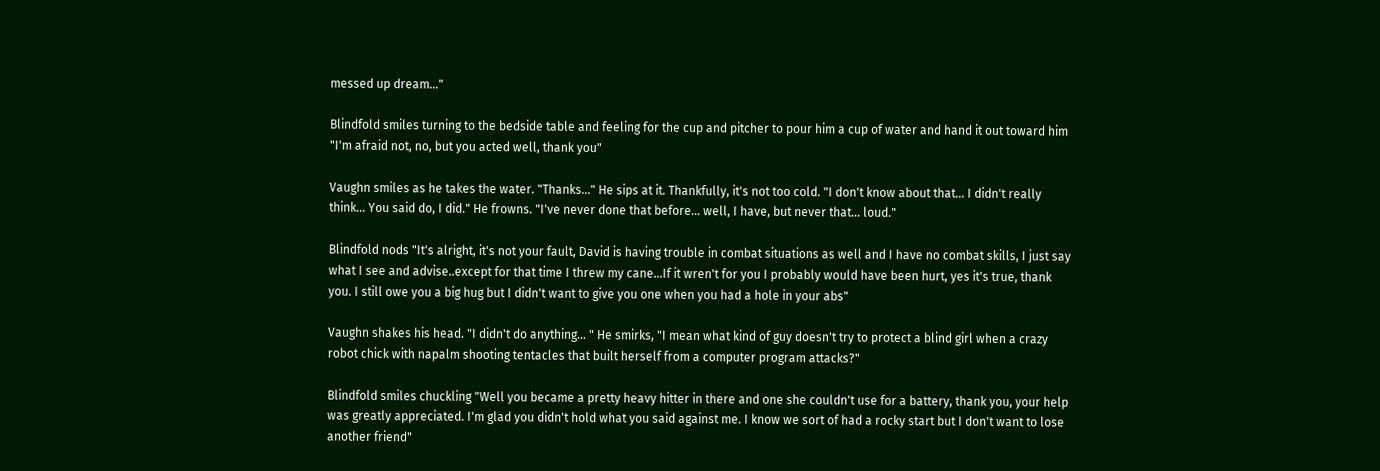messed up dream..."

Blindfold smiles turning to the bedside table and feeling for the cup and pitcher to pour him a cup of water and hand it out toward him "I'm afraid not, no, but you acted well, thank you"

Vaughn smiles as he takes the water. "Thanks..." He sips at it. Thankfully, it's not too cold. "I don't know about that... I didn't really think... You said do, I did." He frowns. "I've never done that before... well, I have, but never that... loud."

Blindfold nods "It's alright, it's not your fault, David is having trouble in combat situations as well and I have no combat skills, I just say what I see and advise..except for that time I threw my cane...If it wren't for you I probably would have been hurt, yes it's true, thank you. I still owe you a big hug but I didn't want to give you one when you had a hole in your abs"

Vaughn shakes his head. "I didn't do anything... " He smirks, "I mean what kind of guy doesn't try to protect a blind girl when a crazy robot chick with napalm shooting tentacles that built herself from a computer program attacks?"

Blindfold smiles chuckling "Well you became a pretty heavy hitter in there and one she couldn't use for a battery, thank you, your help was greatly appreciated. I'm glad you didn't hold what you said against me. I know we sort of had a rocky start but I don't want to lose another friend"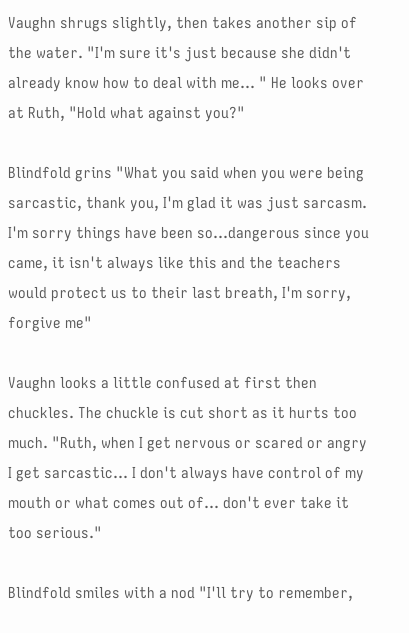Vaughn shrugs slightly, then takes another sip of the water. "I'm sure it's just because she didn't already know how to deal with me... " He looks over at Ruth, "Hold what against you?"

Blindfold grins "What you said when you were being sarcastic, thank you, I'm glad it was just sarcasm. I'm sorry things have been so...dangerous since you came, it isn't always like this and the teachers would protect us to their last breath, I'm sorry, forgive me"

Vaughn looks a little confused at first then chuckles. The chuckle is cut short as it hurts too much. "Ruth, when I get nervous or scared or angry I get sarcastic... I don't always have control of my mouth or what comes out of... don't ever take it too serious."

Blindfold smiles with a nod "I'll try to remember,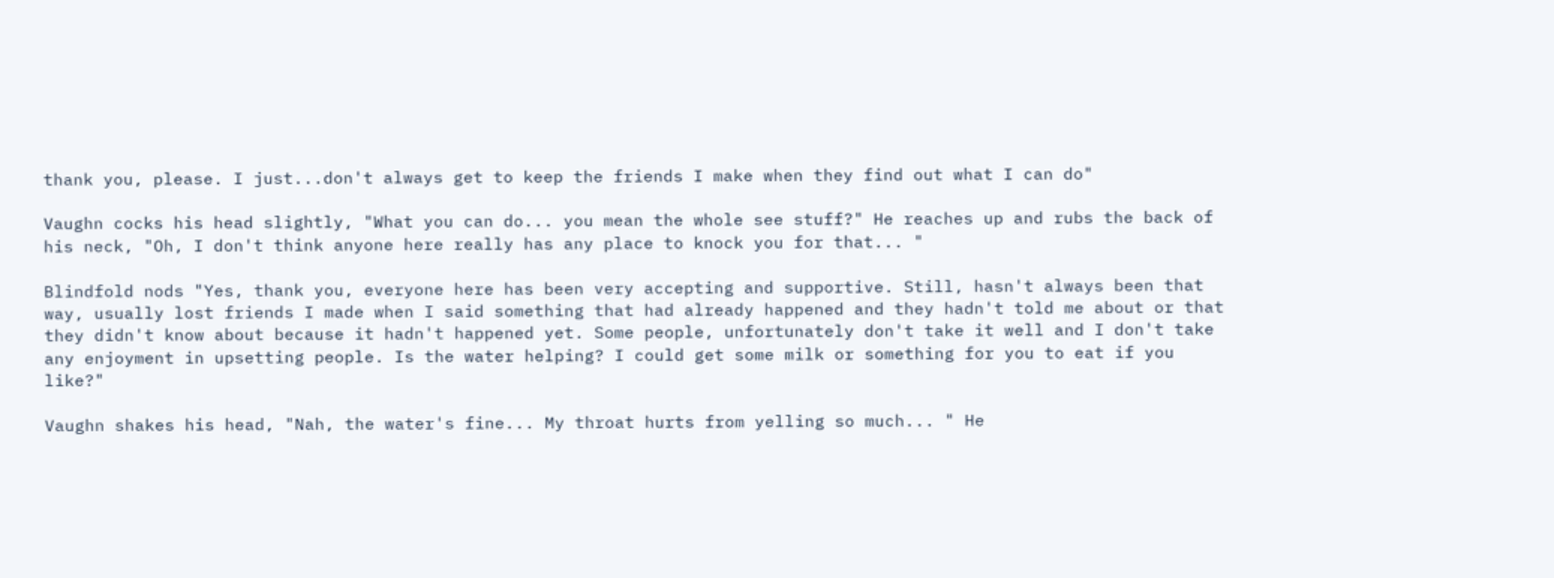thank you, please. I just...don't always get to keep the friends I make when they find out what I can do"

Vaughn cocks his head slightly, "What you can do... you mean the whole see stuff?" He reaches up and rubs the back of his neck, "Oh, I don't think anyone here really has any place to knock you for that... "

Blindfold nods "Yes, thank you, everyone here has been very accepting and supportive. Still, hasn't always been that way, usually lost friends I made when I said something that had already happened and they hadn't told me about or that they didn't know about because it hadn't happened yet. Some people, unfortunately don't take it well and I don't take any enjoyment in upsetting people. Is the water helping? I could get some milk or something for you to eat if you like?"

Vaughn shakes his head, "Nah, the water's fine... My throat hurts from yelling so much... " He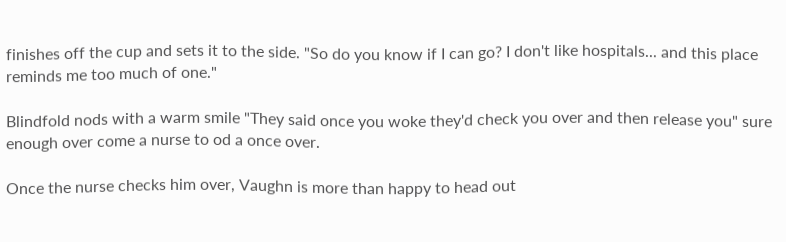finishes off the cup and sets it to the side. "So do you know if I can go? I don't like hospitals... and this place reminds me too much of one."

Blindfold nods with a warm smile "They said once you woke they'd check you over and then release you" sure enough over come a nurse to od a once over.

Once the nurse checks him over, Vaughn is more than happy to head out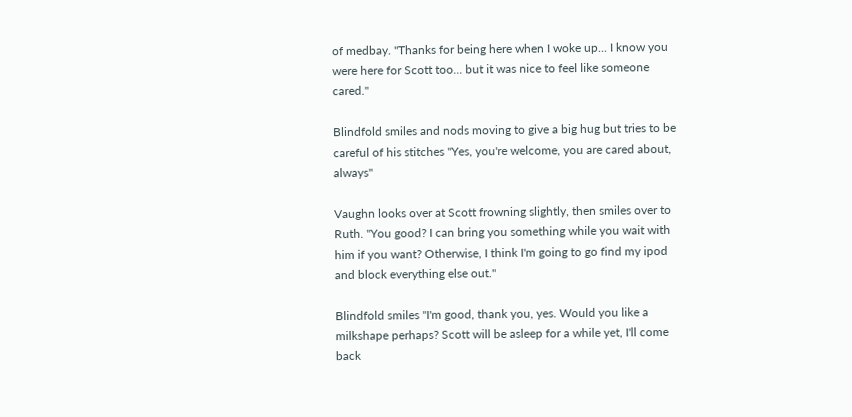of medbay. "Thanks for being here when I woke up... I know you were here for Scott too... but it was nice to feel like someone cared."

Blindfold smiles and nods moving to give a big hug but tries to be careful of his stitches "Yes, you're welcome, you are cared about, always"

Vaughn looks over at Scott frowning slightly, then smiles over to Ruth. "You good? I can bring you something while you wait with him if you want? Otherwise, I think I'm going to go find my ipod and block everything else out."

Blindfold smiles "I'm good, thank you, yes. Would you like a milkshape perhaps? Scott will be asleep for a while yet, I'll come back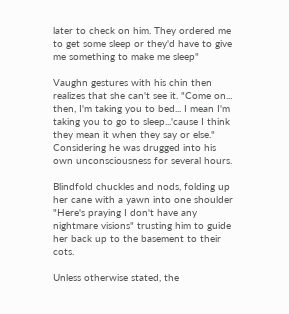later to check on him. They ordered me to get some sleep or they'd have to give me something to make me sleep"

Vaughn gestures with his chin then realizes that she can't see it. "Come on... then, I'm taking you to bed... I mean I'm taking you to go to sleep...'cause I think they mean it when they say or else." Considering he was drugged into his own unconsciousness for several hours.

Blindfold chuckles and nods, folding up her cane with a yawn into one shoulder "Here's praying I don't have any nightmare visions" trusting him to guide her back up to the basement to their cots.

Unless otherwise stated, the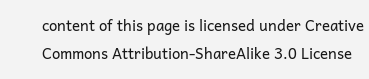content of this page is licensed under Creative Commons Attribution-ShareAlike 3.0 License